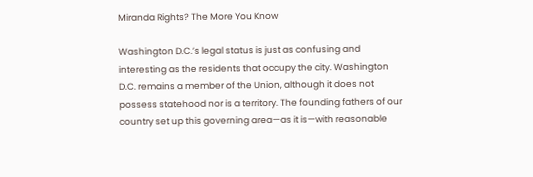Miranda Rights? The More You Know

Washington D.C.’s legal status is just as confusing and interesting as the residents that occupy the city. Washington D.C. remains a member of the Union, although it does not possess statehood nor is a territory. The founding fathers of our country set up this governing area—as it is—with reasonable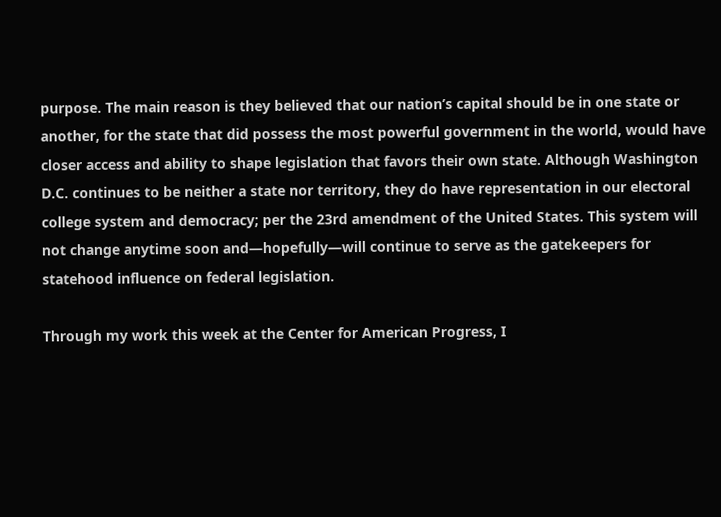purpose. The main reason is they believed that our nation’s capital should be in one state or another, for the state that did possess the most powerful government in the world, would have closer access and ability to shape legislation that favors their own state. Although Washington D.C. continues to be neither a state nor territory, they do have representation in our electoral college system and democracy; per the 23rd amendment of the United States. This system will not change anytime soon and—hopefully—will continue to serve as the gatekeepers for statehood influence on federal legislation.

Through my work this week at the Center for American Progress, I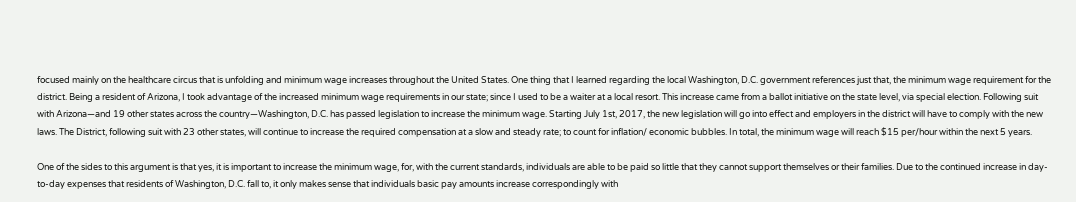focused mainly on the healthcare circus that is unfolding and minimum wage increases throughout the United States. One thing that I learned regarding the local Washington, D.C. government references just that, the minimum wage requirement for the district. Being a resident of Arizona, I took advantage of the increased minimum wage requirements in our state; since I used to be a waiter at a local resort. This increase came from a ballot initiative on the state level, via special election. Following suit with Arizona—and 19 other states across the country—Washington, D.C. has passed legislation to increase the minimum wage. Starting July 1st, 2017, the new legislation will go into effect and employers in the district will have to comply with the new laws. The District, following suit with 23 other states, will continue to increase the required compensation at a slow and steady rate; to count for inflation/ economic bubbles. In total, the minimum wage will reach $15 per/hour within the next 5 years.

One of the sides to this argument is that yes, it is important to increase the minimum wage, for, with the current standards, individuals are able to be paid so little that they cannot support themselves or their families. Due to the continued increase in day-to-day expenses that residents of Washington, D.C. fall to, it only makes sense that individuals basic pay amounts increase correspondingly with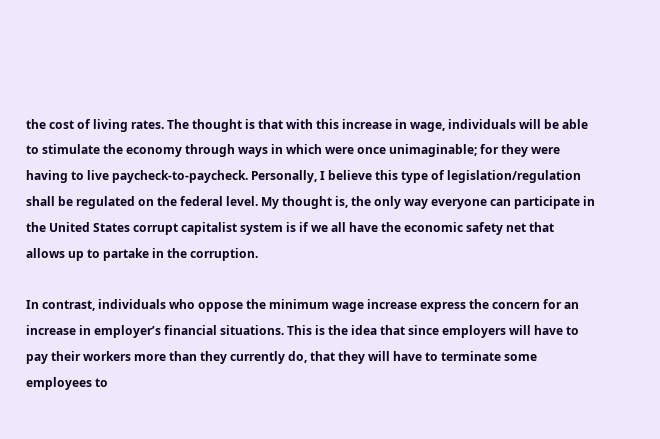the cost of living rates. The thought is that with this increase in wage, individuals will be able to stimulate the economy through ways in which were once unimaginable; for they were having to live paycheck-to-paycheck. Personally, I believe this type of legislation/regulation shall be regulated on the federal level. My thought is, the only way everyone can participate in the United States corrupt capitalist system is if we all have the economic safety net that allows up to partake in the corruption.

In contrast, individuals who oppose the minimum wage increase express the concern for an increase in employer’s financial situations. This is the idea that since employers will have to pay their workers more than they currently do, that they will have to terminate some employees to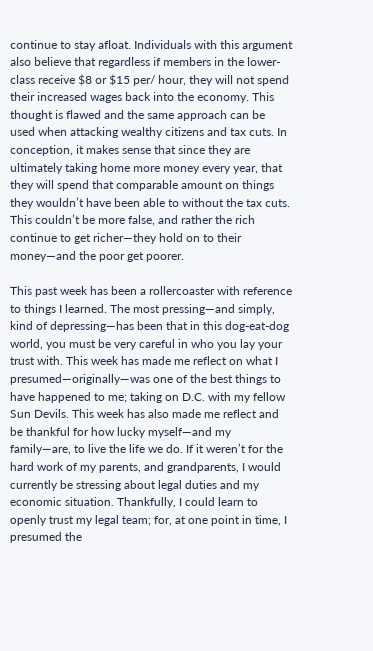continue to stay afloat. Individuals with this argument also believe that regardless if members in the lower-class receive $8 or $15 per/ hour, they will not spend their increased wages back into the economy. This thought is flawed and the same approach can be used when attacking wealthy citizens and tax cuts. In conception, it makes sense that since they are ultimately taking home more money every year, that they will spend that comparable amount on things they wouldn’t have been able to without the tax cuts. This couldn’t be more false, and rather the rich continue to get richer—they hold on to their money—and the poor get poorer.

This past week has been a rollercoaster with reference to things I learned. The most pressing—and simply, kind of depressing—has been that in this dog-eat-dog world, you must be very careful in who you lay your trust with. This week has made me reflect on what I presumed—originally—was one of the best things to have happened to me; taking on D.C. with my fellow Sun Devils. This week has also made me reflect and be thankful for how lucky myself—and my family—are, to live the life we do. If it weren’t for the hard work of my parents, and grandparents, I would currently be stressing about legal duties and my economic situation. Thankfully, I could learn to openly trust my legal team; for, at one point in time, I presumed the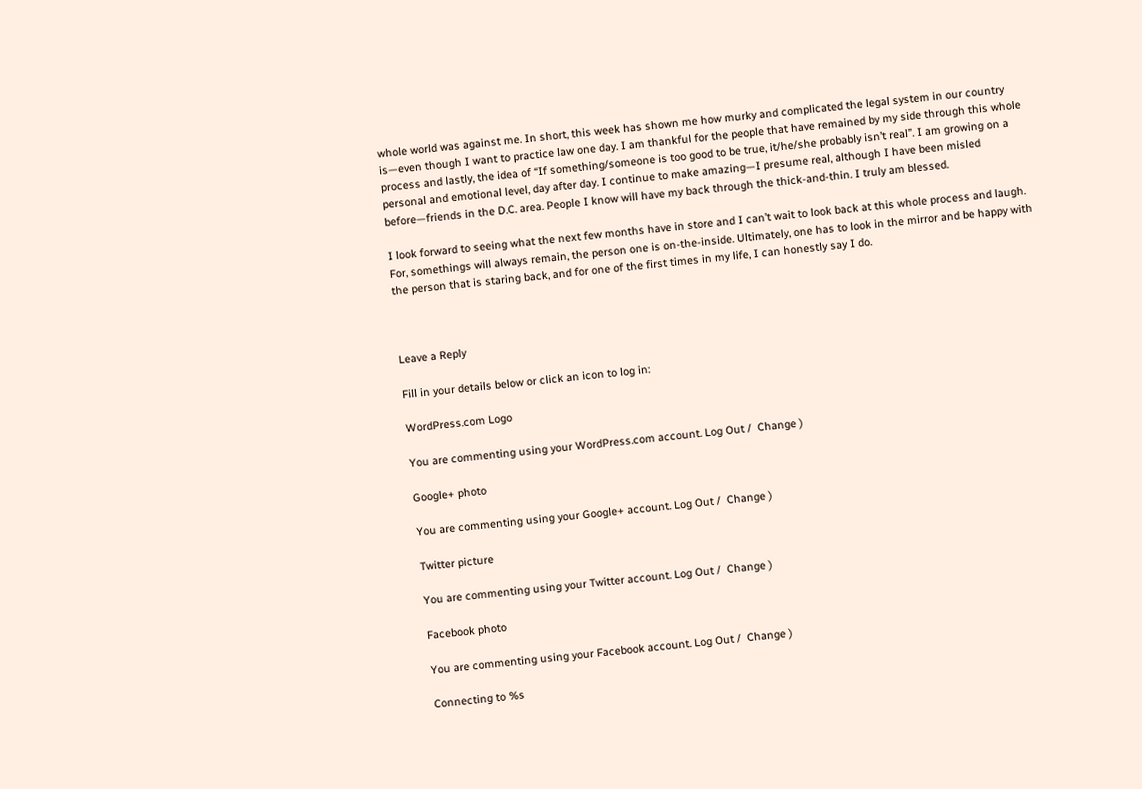whole world was against me. In short, this week has shown me how murky and complicated the legal system in our country is—even though I want to practice law one day. I am thankful for the people that have remained by my side through this whole process and lastly, the idea of “If something/someone is too good to be true, it/he/she probably isn’t real”. I am growing on a personal and emotional level, day after day. I continue to make amazing—I presume real, although I have been misled before—friends in the D.C. area. People I know will have my back through the thick-and-thin. I truly am blessed.

I look forward to seeing what the next few months have in store and I can’t wait to look back at this whole process and laugh. For, somethings will always remain, the person one is on-the-inside. Ultimately, one has to look in the mirror and be happy with the person that is staring back, and for one of the first times in my life, I can honestly say I do.



Leave a Reply

Fill in your details below or click an icon to log in:

WordPress.com Logo

You are commenting using your WordPress.com account. Log Out /  Change )

Google+ photo

You are commenting using your Google+ account. Log Out /  Change )

Twitter picture

You are commenting using your Twitter account. Log Out /  Change )

Facebook photo

You are commenting using your Facebook account. Log Out /  Change )

Connecting to %s